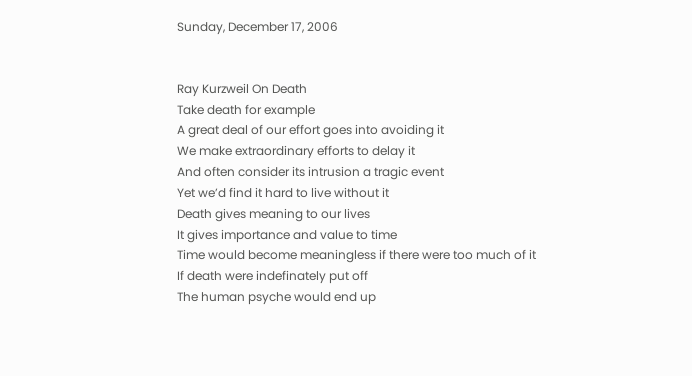Sunday, December 17, 2006


Ray Kurzweil On Death
Take death for example
A great deal of our effort goes into avoiding it
We make extraordinary efforts to delay it
And often consider its intrusion a tragic event
Yet we’d find it hard to live without it
Death gives meaning to our lives
It gives importance and value to time
Time would become meaningless if there were too much of it
If death were indefinately put off
The human psyche would end up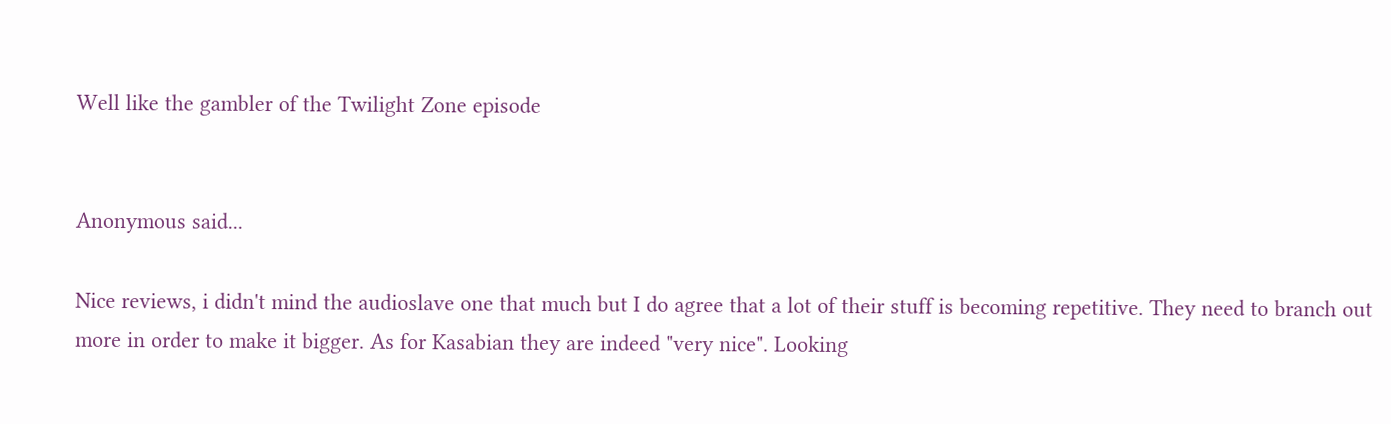Well like the gambler of the Twilight Zone episode


Anonymous said...

Nice reviews, i didn't mind the audioslave one that much but I do agree that a lot of their stuff is becoming repetitive. They need to branch out more in order to make it bigger. As for Kasabian they are indeed "very nice". Looking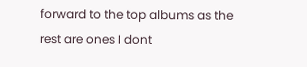forward to the top albums as the rest are ones I dont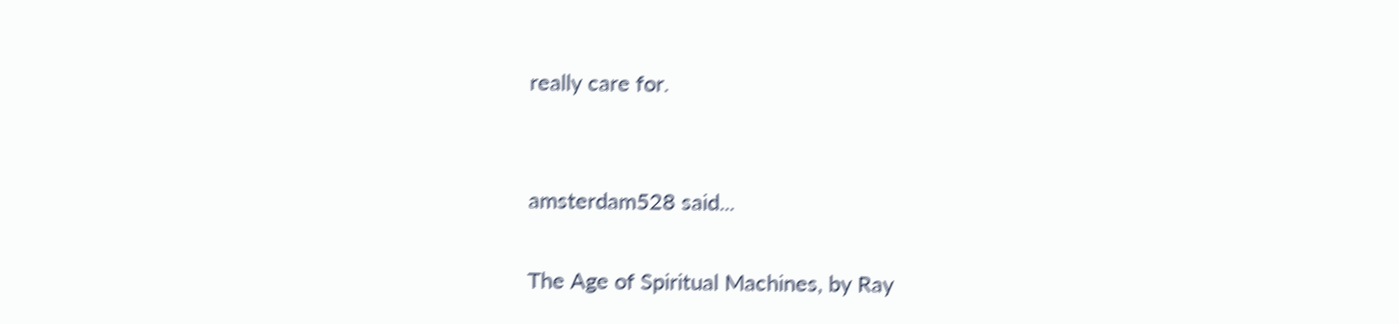really care for.


amsterdam528 said...

The Age of Spiritual Machines, by Ray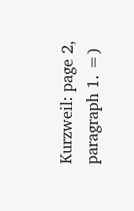Kurzweil: page 2, paragraph 1. =)